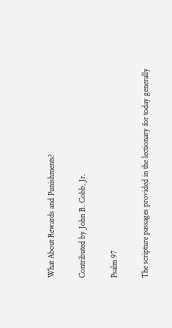What About Rewards and Punishments?

Contributed by John B. Cobb, Jr.

Psalm 97

The scripture passages provided in the lectionary for today generally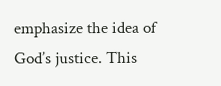emphasize the idea of God’s justice. This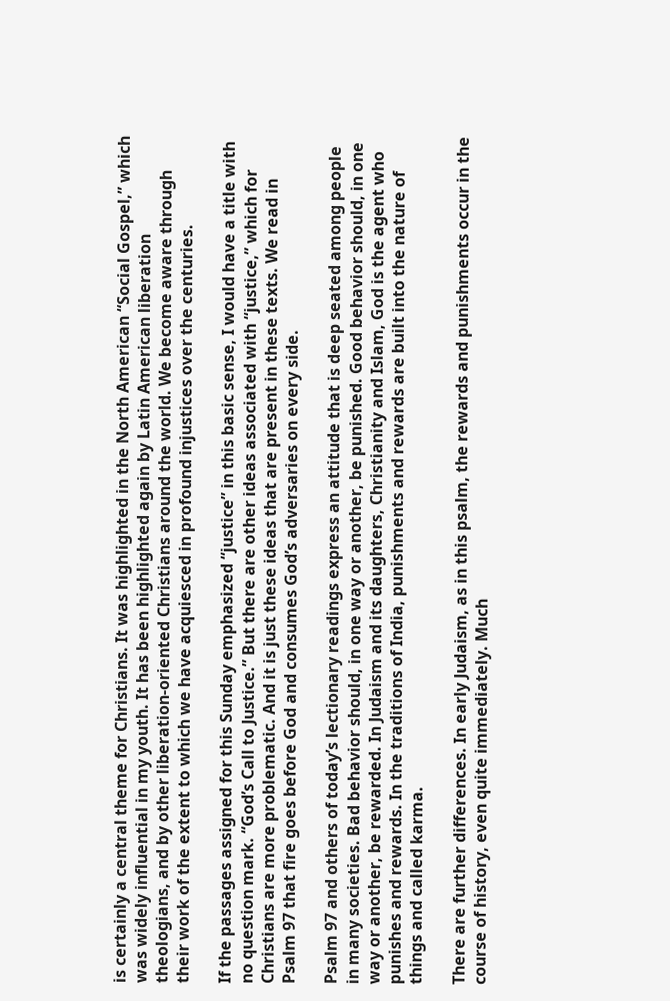is certainly a central theme for Christians. It was highlighted in the North American “Social Gospel,” which was widely influential in my youth. It has been highlighted again by Latin American liberation theologians, and by other liberation-oriented Christians around the world. We become aware through their work of the extent to which we have acquiesced in profound injustices over the centuries.

If the passages assigned for this Sunday emphasized “justice” in this basic sense, I would have a title with no question mark. “God’s Call to Justice.” But there are other ideas associated with “justice,” which for Christians are more problematic. And it is just these ideas that are present in these texts. We read in Psalm 97 that fire goes before God and consumes God’s adversaries on every side.

Psalm 97 and others of today’s lectionary readings express an attitude that is deep seated among people in many societies. Bad behavior should, in one way or another, be punished. Good behavior should, in one way or another, be rewarded. In Judaism and its daughters, Christianity and Islam, God is the agent who punishes and rewards. In the traditions of India, punishments and rewards are built into the nature of things and called karma.

There are further differences. In early Judaism, as in this psalm, the rewards and punishments occur in the course of history, even quite immediately. Much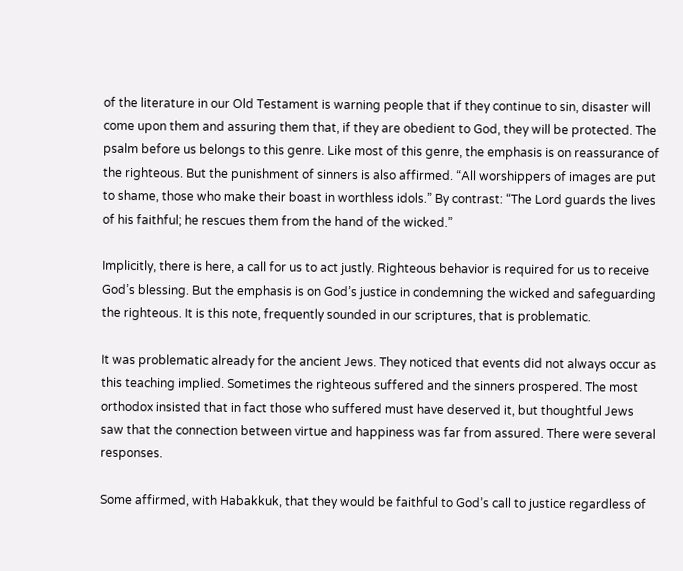of the literature in our Old Testament is warning people that if they continue to sin, disaster will come upon them and assuring them that, if they are obedient to God, they will be protected. The psalm before us belongs to this genre. Like most of this genre, the emphasis is on reassurance of the righteous. But the punishment of sinners is also affirmed. “All worshippers of images are put to shame, those who make their boast in worthless idols.” By contrast: “The Lord guards the lives of his faithful; he rescues them from the hand of the wicked.”

Implicitly, there is here, a call for us to act justly. Righteous behavior is required for us to receive God’s blessing. But the emphasis is on God’s justice in condemning the wicked and safeguarding the righteous. It is this note, frequently sounded in our scriptures, that is problematic.

It was problematic already for the ancient Jews. They noticed that events did not always occur as this teaching implied. Sometimes the righteous suffered and the sinners prospered. The most orthodox insisted that in fact those who suffered must have deserved it, but thoughtful Jews saw that the connection between virtue and happiness was far from assured. There were several responses.

Some affirmed, with Habakkuk, that they would be faithful to God’s call to justice regardless of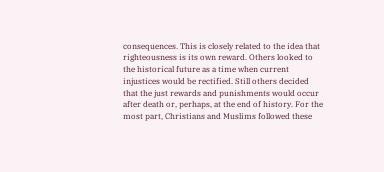consequences. This is closely related to the idea that righteousness is its own reward. Others looked to the historical future as a time when current injustices would be rectified. Still others decided that the just rewards and punishments would occur after death or, perhaps, at the end of history. For the most part, Christians and Muslims followed these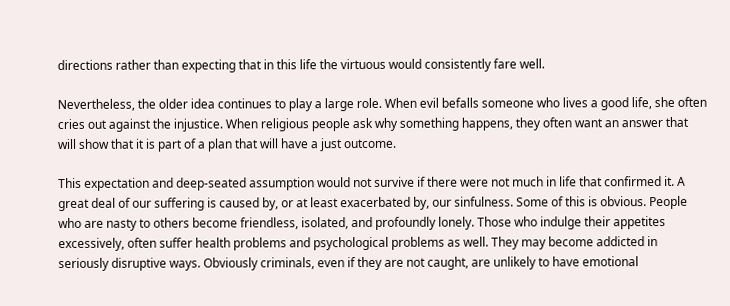directions rather than expecting that in this life the virtuous would consistently fare well.

Nevertheless, the older idea continues to play a large role. When evil befalls someone who lives a good life, she often cries out against the injustice. When religious people ask why something happens, they often want an answer that will show that it is part of a plan that will have a just outcome.

This expectation and deep-seated assumption would not survive if there were not much in life that confirmed it. A great deal of our suffering is caused by, or at least exacerbated by, our sinfulness. Some of this is obvious. People who are nasty to others become friendless, isolated, and profoundly lonely. Those who indulge their appetites excessively, often suffer health problems and psychological problems as well. They may become addicted in seriously disruptive ways. Obviously criminals, even if they are not caught, are unlikely to have emotional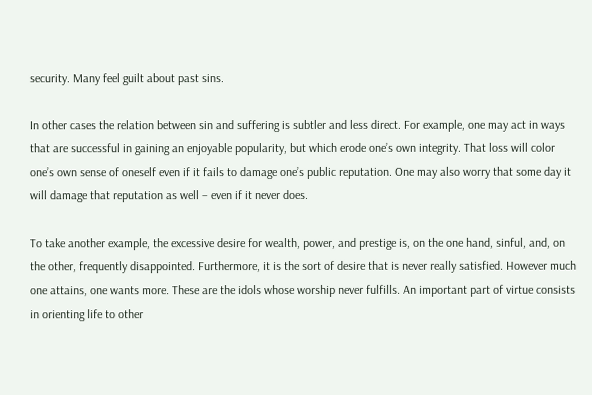security. Many feel guilt about past sins.

In other cases the relation between sin and suffering is subtler and less direct. For example, one may act in ways that are successful in gaining an enjoyable popularity, but which erode one’s own integrity. That loss will color one’s own sense of oneself even if it fails to damage one’s public reputation. One may also worry that some day it will damage that reputation as well – even if it never does.

To take another example, the excessive desire for wealth, power, and prestige is, on the one hand, sinful, and, on the other, frequently disappointed. Furthermore, it is the sort of desire that is never really satisfied. However much one attains, one wants more. These are the idols whose worship never fulfills. An important part of virtue consists in orienting life to other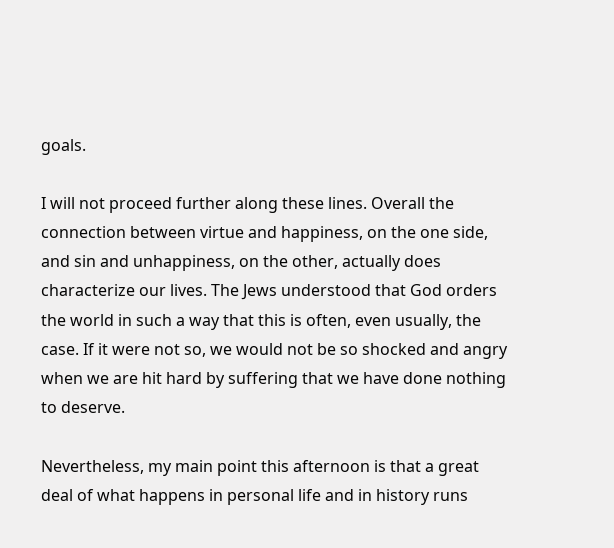goals.

I will not proceed further along these lines. Overall the connection between virtue and happiness, on the one side, and sin and unhappiness, on the other, actually does characterize our lives. The Jews understood that God orders the world in such a way that this is often, even usually, the case. If it were not so, we would not be so shocked and angry when we are hit hard by suffering that we have done nothing to deserve.

Nevertheless, my main point this afternoon is that a great deal of what happens in personal life and in history runs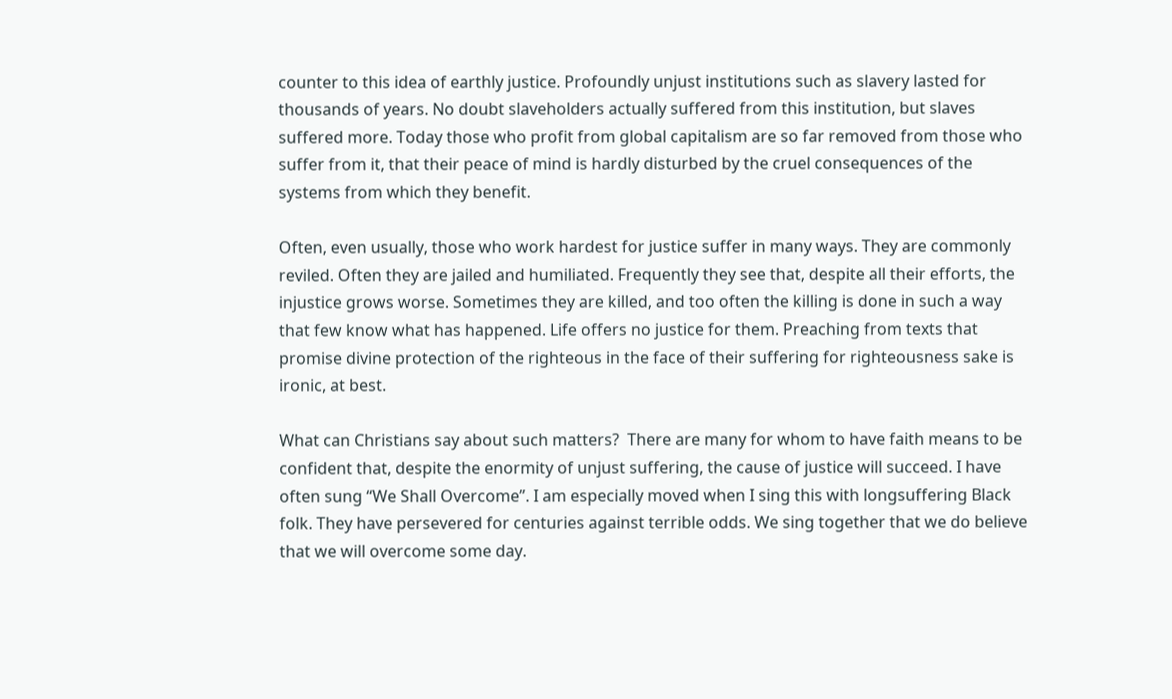counter to this idea of earthly justice. Profoundly unjust institutions such as slavery lasted for thousands of years. No doubt slaveholders actually suffered from this institution, but slaves suffered more. Today those who profit from global capitalism are so far removed from those who suffer from it, that their peace of mind is hardly disturbed by the cruel consequences of the systems from which they benefit.

Often, even usually, those who work hardest for justice suffer in many ways. They are commonly reviled. Often they are jailed and humiliated. Frequently they see that, despite all their efforts, the injustice grows worse. Sometimes they are killed, and too often the killing is done in such a way that few know what has happened. Life offers no justice for them. Preaching from texts that promise divine protection of the righteous in the face of their suffering for righteousness sake is ironic, at best.

What can Christians say about such matters?  There are many for whom to have faith means to be confident that, despite the enormity of unjust suffering, the cause of justice will succeed. I have often sung “We Shall Overcome”. I am especially moved when I sing this with longsuffering Black folk. They have persevered for centuries against terrible odds. We sing together that we do believe that we will overcome some day.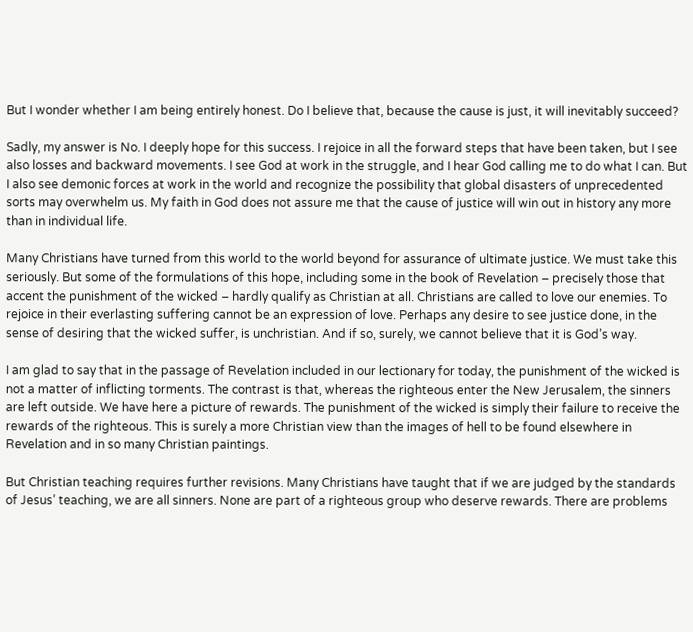But I wonder whether I am being entirely honest. Do I believe that, because the cause is just, it will inevitably succeed?

Sadly, my answer is No. I deeply hope for this success. I rejoice in all the forward steps that have been taken, but I see also losses and backward movements. I see God at work in the struggle, and I hear God calling me to do what I can. But I also see demonic forces at work in the world and recognize the possibility that global disasters of unprecedented sorts may overwhelm us. My faith in God does not assure me that the cause of justice will win out in history any more than in individual life.

Many Christians have turned from this world to the world beyond for assurance of ultimate justice. We must take this seriously. But some of the formulations of this hope, including some in the book of Revelation – precisely those that accent the punishment of the wicked – hardly qualify as Christian at all. Christians are called to love our enemies. To rejoice in their everlasting suffering cannot be an expression of love. Perhaps any desire to see justice done, in the sense of desiring that the wicked suffer, is unchristian. And if so, surely, we cannot believe that it is God’s way.

I am glad to say that in the passage of Revelation included in our lectionary for today, the punishment of the wicked is not a matter of inflicting torments. The contrast is that, whereas the righteous enter the New Jerusalem, the sinners are left outside. We have here a picture of rewards. The punishment of the wicked is simply their failure to receive the rewards of the righteous. This is surely a more Christian view than the images of hell to be found elsewhere in Revelation and in so many Christian paintings.

But Christian teaching requires further revisions. Many Christians have taught that if we are judged by the standards of Jesus’ teaching, we are all sinners. None are part of a righteous group who deserve rewards. There are problems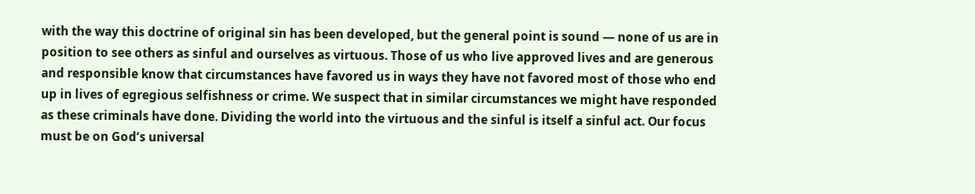with the way this doctrine of original sin has been developed, but the general point is sound — none of us are in position to see others as sinful and ourselves as virtuous. Those of us who live approved lives and are generous and responsible know that circumstances have favored us in ways they have not favored most of those who end up in lives of egregious selfishness or crime. We suspect that in similar circumstances we might have responded as these criminals have done. Dividing the world into the virtuous and the sinful is itself a sinful act. Our focus must be on God’s universal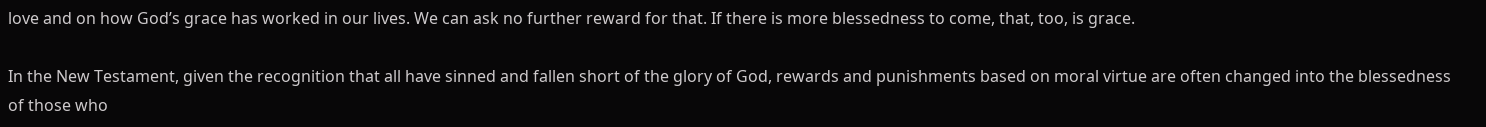love and on how God’s grace has worked in our lives. We can ask no further reward for that. If there is more blessedness to come, that, too, is grace.

In the New Testament, given the recognition that all have sinned and fallen short of the glory of God, rewards and punishments based on moral virtue are often changed into the blessedness of those who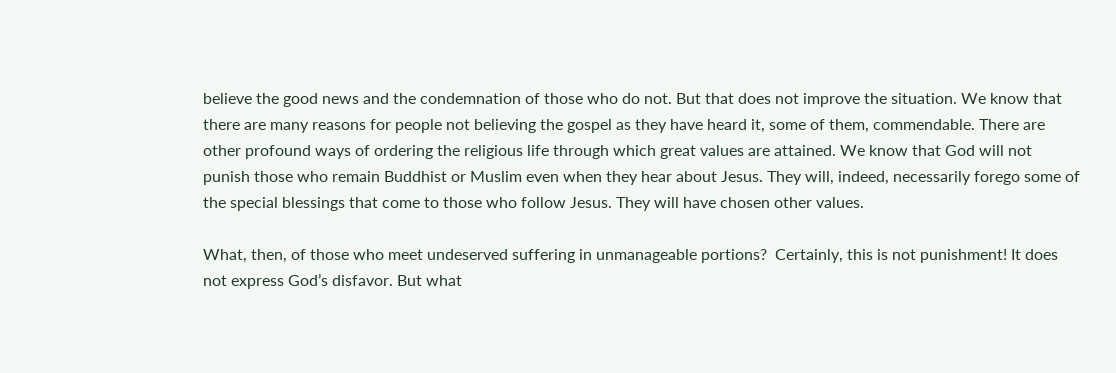believe the good news and the condemnation of those who do not. But that does not improve the situation. We know that there are many reasons for people not believing the gospel as they have heard it, some of them, commendable. There are other profound ways of ordering the religious life through which great values are attained. We know that God will not punish those who remain Buddhist or Muslim even when they hear about Jesus. They will, indeed, necessarily forego some of the special blessings that come to those who follow Jesus. They will have chosen other values.

What, then, of those who meet undeserved suffering in unmanageable portions?  Certainly, this is not punishment! It does not express God’s disfavor. But what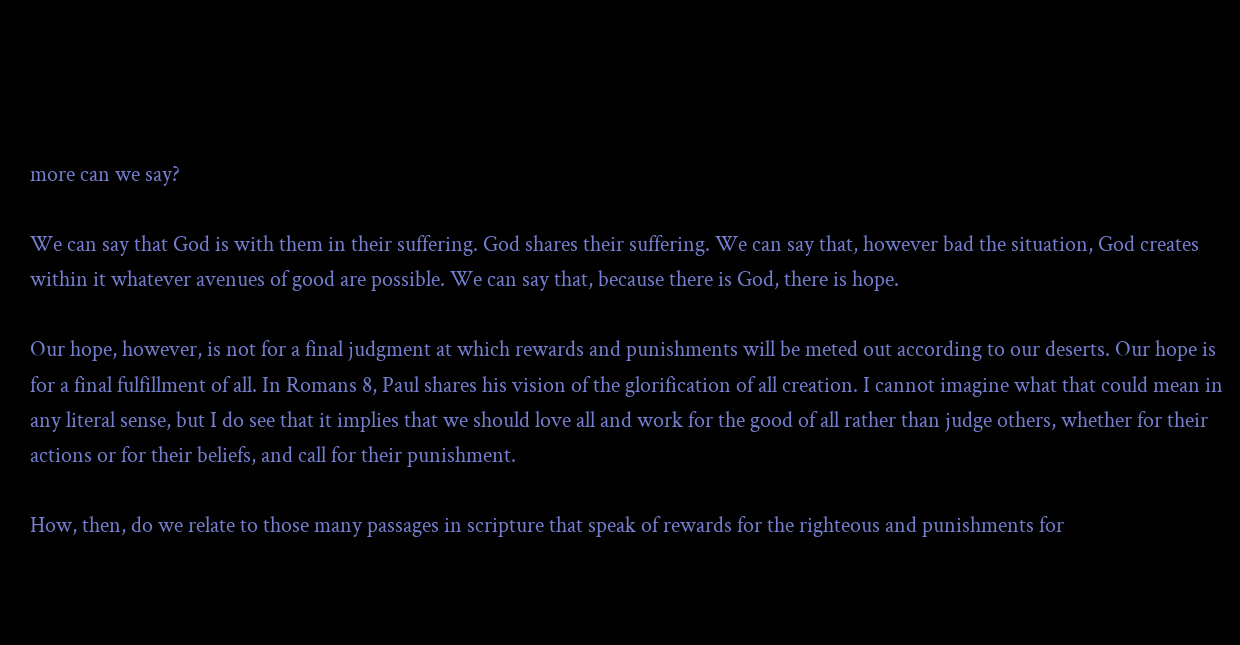more can we say?

We can say that God is with them in their suffering. God shares their suffering. We can say that, however bad the situation, God creates within it whatever avenues of good are possible. We can say that, because there is God, there is hope.

Our hope, however, is not for a final judgment at which rewards and punishments will be meted out according to our deserts. Our hope is for a final fulfillment of all. In Romans 8, Paul shares his vision of the glorification of all creation. I cannot imagine what that could mean in any literal sense, but I do see that it implies that we should love all and work for the good of all rather than judge others, whether for their actions or for their beliefs, and call for their punishment.

How, then, do we relate to those many passages in scripture that speak of rewards for the righteous and punishments for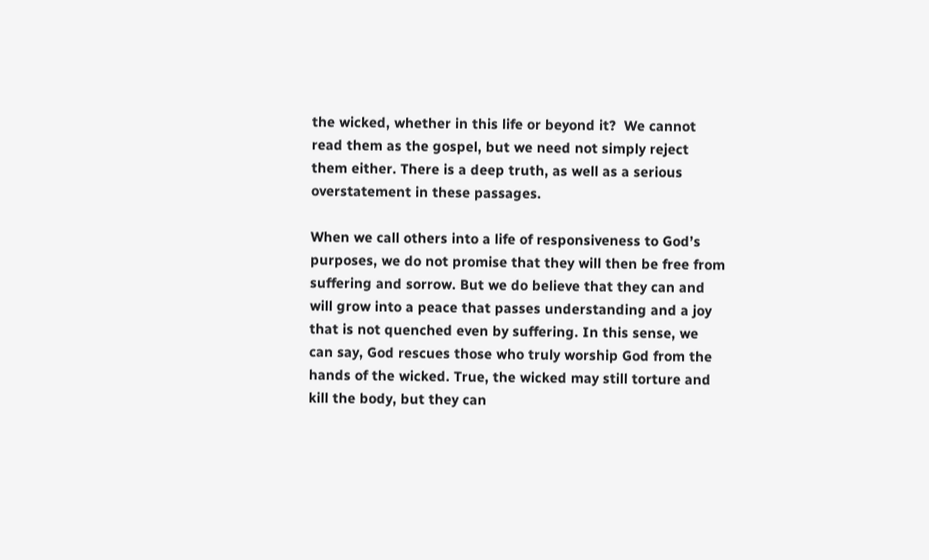the wicked, whether in this life or beyond it?  We cannot read them as the gospel, but we need not simply reject them either. There is a deep truth, as well as a serious overstatement in these passages.

When we call others into a life of responsiveness to God’s purposes, we do not promise that they will then be free from suffering and sorrow. But we do believe that they can and will grow into a peace that passes understanding and a joy that is not quenched even by suffering. In this sense, we can say, God rescues those who truly worship God from the hands of the wicked. True, the wicked may still torture and kill the body, but they can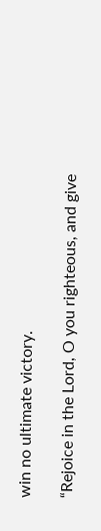win no ultimate victory.

“Rejoice in the Lord, O you righteous, and give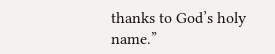thanks to God’s holy name.”